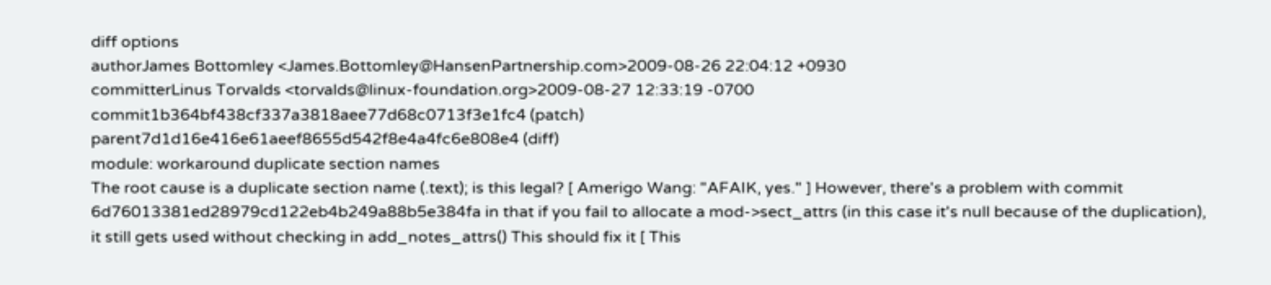diff options
authorJames Bottomley <James.Bottomley@HansenPartnership.com>2009-08-26 22:04:12 +0930
committerLinus Torvalds <torvalds@linux-foundation.org>2009-08-27 12:33:19 -0700
commit1b364bf438cf337a3818aee77d68c0713f3e1fc4 (patch)
parent7d1d16e416e61aeef8655d542f8e4a4fc6e808e4 (diff)
module: workaround duplicate section names
The root cause is a duplicate section name (.text); is this legal? [ Amerigo Wang: "AFAIK, yes." ] However, there's a problem with commit 6d76013381ed28979cd122eb4b249a88b5e384fa in that if you fail to allocate a mod->sect_attrs (in this case it's null because of the duplication), it still gets used without checking in add_notes_attrs() This should fix it [ This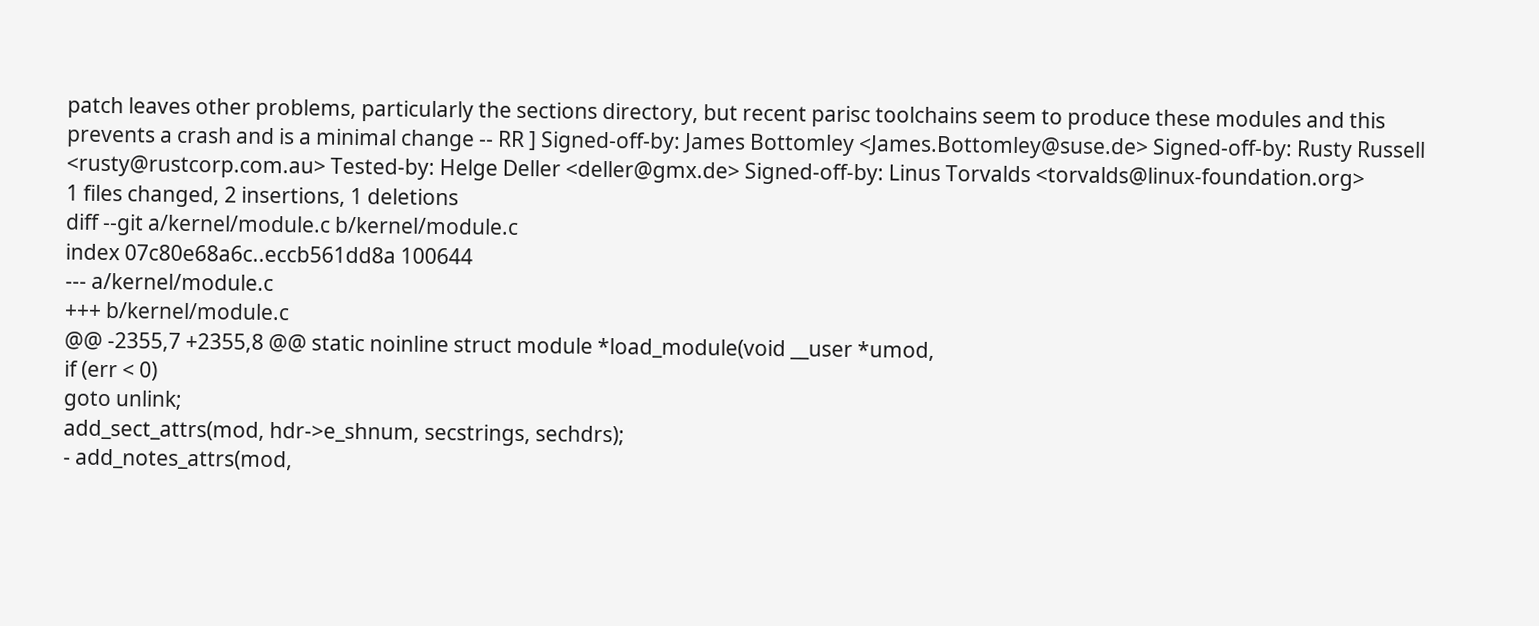patch leaves other problems, particularly the sections directory, but recent parisc toolchains seem to produce these modules and this prevents a crash and is a minimal change -- RR ] Signed-off-by: James Bottomley <James.Bottomley@suse.de> Signed-off-by: Rusty Russell <rusty@rustcorp.com.au> Tested-by: Helge Deller <deller@gmx.de> Signed-off-by: Linus Torvalds <torvalds@linux-foundation.org>
1 files changed, 2 insertions, 1 deletions
diff --git a/kernel/module.c b/kernel/module.c
index 07c80e68a6c..eccb561dd8a 100644
--- a/kernel/module.c
+++ b/kernel/module.c
@@ -2355,7 +2355,8 @@ static noinline struct module *load_module(void __user *umod,
if (err < 0)
goto unlink;
add_sect_attrs(mod, hdr->e_shnum, secstrings, sechdrs);
- add_notes_attrs(mod,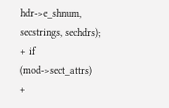hdr->e_shnum, secstrings, sechdrs);
+ if (mod->sect_attrs)
+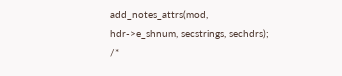add_notes_attrs(mod, hdr->e_shnum, secstrings, sechdrs);
/*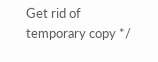Get rid of temporary copy */